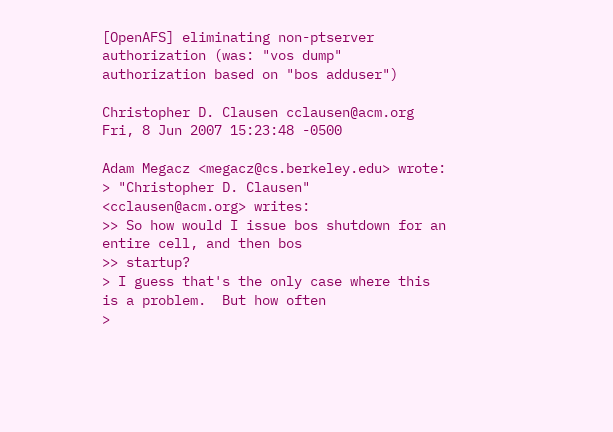[OpenAFS] eliminating non-ptserver authorization (was: "vos dump" authorization based on "bos adduser")

Christopher D. Clausen cclausen@acm.org
Fri, 8 Jun 2007 15:23:48 -0500

Adam Megacz <megacz@cs.berkeley.edu> wrote:
> "Christopher D. Clausen" <cclausen@acm.org> writes:
>> So how would I issue bos shutdown for an entire cell, and then bos
>> startup?
> I guess that's the only case where this is a problem.  But how often
>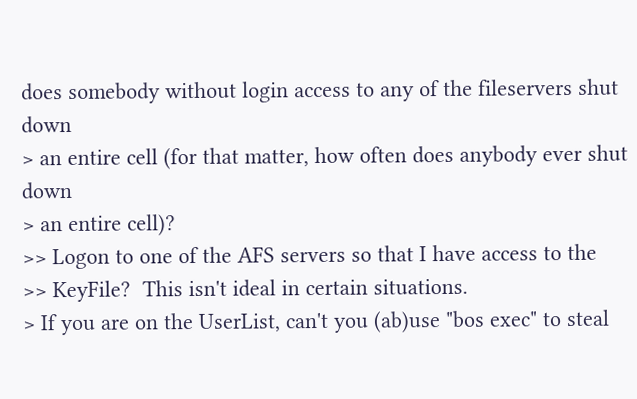does somebody without login access to any of the fileservers shut down
> an entire cell (for that matter, how often does anybody ever shut down
> an entire cell)?
>> Logon to one of the AFS servers so that I have access to the
>> KeyFile?  This isn't ideal in certain situations.
> If you are on the UserList, can't you (ab)use "bos exec" to steal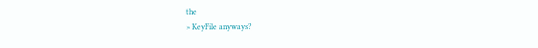the
> KeyFile anyways?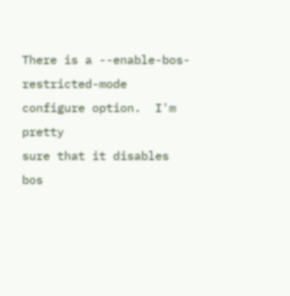There is a --enable-bos-restricted-mode configure option.  I'm pretty
sure that it disables bos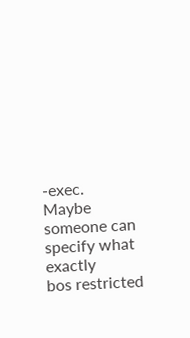-exec.  Maybe someone can specify what exactly
bos restricted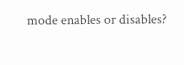mode enables or disables?